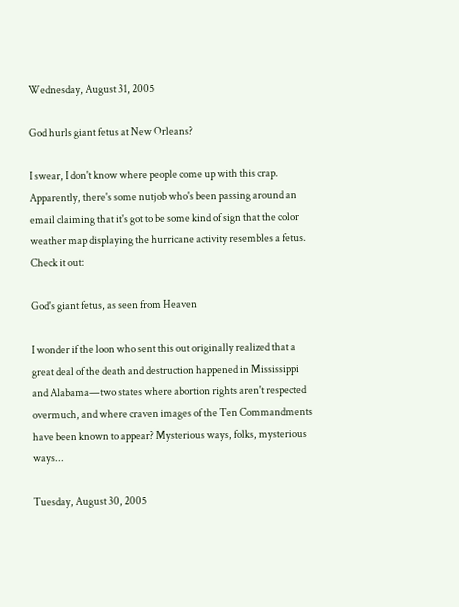Wednesday, August 31, 2005

God hurls giant fetus at New Orleans?

I swear, I don't know where people come up with this crap. Apparently, there's some nutjob who's been passing around an email claiming that it's got to be some kind of sign that the color weather map displaying the hurricane activity resembles a fetus. Check it out:

God's giant fetus, as seen from Heaven

I wonder if the loon who sent this out originally realized that a great deal of the death and destruction happened in Mississippi and Alabama—two states where abortion rights aren't respected overmuch, and where craven images of the Ten Commandments have been known to appear? Mysterious ways, folks, mysterious ways...

Tuesday, August 30, 2005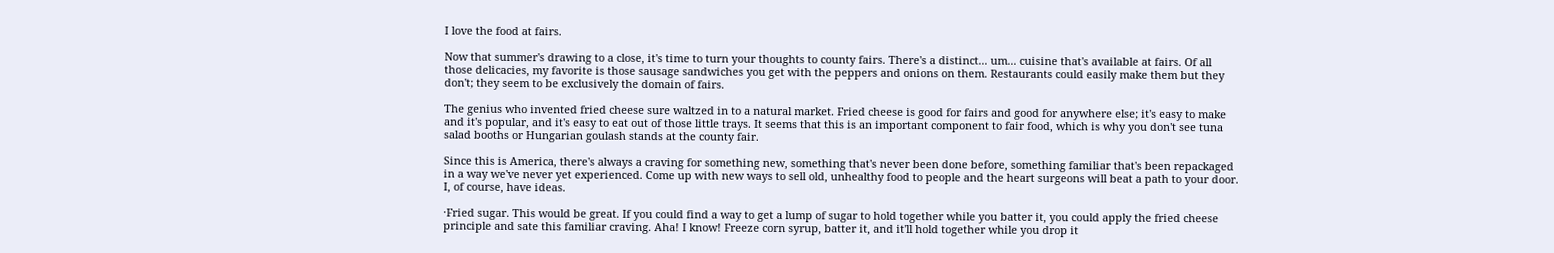I love the food at fairs.

Now that summer's drawing to a close, it's time to turn your thoughts to county fairs. There's a distinct... um... cuisine that's available at fairs. Of all those delicacies, my favorite is those sausage sandwiches you get with the peppers and onions on them. Restaurants could easily make them but they don't; they seem to be exclusively the domain of fairs.

The genius who invented fried cheese sure waltzed in to a natural market. Fried cheese is good for fairs and good for anywhere else; it's easy to make and it's popular, and it's easy to eat out of those little trays. It seems that this is an important component to fair food, which is why you don't see tuna salad booths or Hungarian goulash stands at the county fair.

Since this is America, there's always a craving for something new, something that's never been done before, something familiar that's been repackaged in a way we've never yet experienced. Come up with new ways to sell old, unhealthy food to people and the heart surgeons will beat a path to your door. I, of course, have ideas.

·Fried sugar. This would be great. If you could find a way to get a lump of sugar to hold together while you batter it, you could apply the fried cheese principle and sate this familiar craving. Aha! I know! Freeze corn syrup, batter it, and it'll hold together while you drop it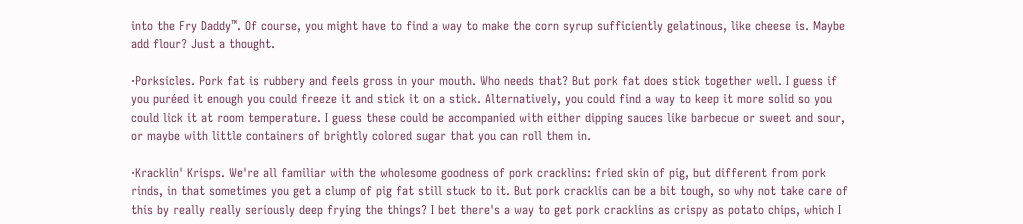into the Fry Daddy™. Of course, you might have to find a way to make the corn syrup sufficiently gelatinous, like cheese is. Maybe add flour? Just a thought.

·Porksicles. Pork fat is rubbery and feels gross in your mouth. Who needs that? But pork fat does stick together well. I guess if you puréed it enough you could freeze it and stick it on a stick. Alternatively, you could find a way to keep it more solid so you could lick it at room temperature. I guess these could be accompanied with either dipping sauces like barbecue or sweet and sour, or maybe with little containers of brightly colored sugar that you can roll them in.

·Kracklin' Krisps. We're all familiar with the wholesome goodness of pork cracklins: fried skin of pig, but different from pork rinds, in that sometimes you get a clump of pig fat still stuck to it. But pork cracklis can be a bit tough, so why not take care of this by really really seriously deep frying the things? I bet there's a way to get pork cracklins as crispy as potato chips, which I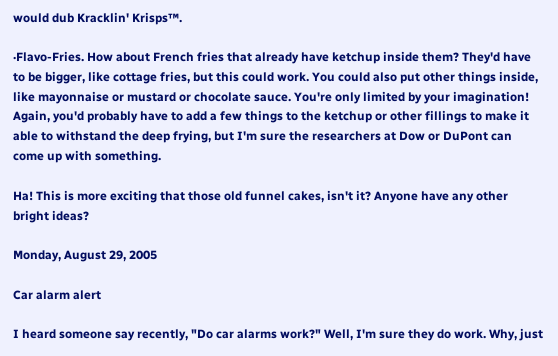would dub Kracklin' Krisps™.

·Flavo-Fries. How about French fries that already have ketchup inside them? They'd have to be bigger, like cottage fries, but this could work. You could also put other things inside, like mayonnaise or mustard or chocolate sauce. You're only limited by your imagination! Again, you'd probably have to add a few things to the ketchup or other fillings to make it able to withstand the deep frying, but I'm sure the researchers at Dow or DuPont can come up with something.

Ha! This is more exciting that those old funnel cakes, isn't it? Anyone have any other bright ideas?

Monday, August 29, 2005

Car alarm alert

I heard someone say recently, "Do car alarms work?" Well, I'm sure they do work. Why, just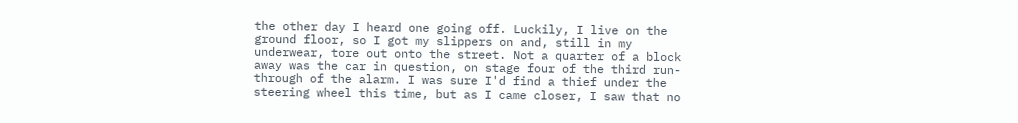the other day I heard one going off. Luckily, I live on the ground floor, so I got my slippers on and, still in my underwear, tore out onto the street. Not a quarter of a block away was the car in question, on stage four of the third run-through of the alarm. I was sure I'd find a thief under the steering wheel this time, but as I came closer, I saw that no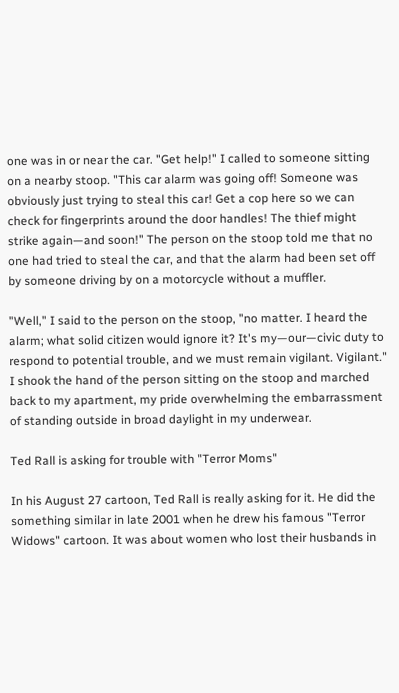one was in or near the car. "Get help!" I called to someone sitting on a nearby stoop. "This car alarm was going off! Someone was obviously just trying to steal this car! Get a cop here so we can check for fingerprints around the door handles! The thief might strike again—and soon!" The person on the stoop told me that no one had tried to steal the car, and that the alarm had been set off by someone driving by on a motorcycle without a muffler.

"Well," I said to the person on the stoop, "no matter. I heard the alarm; what solid citizen would ignore it? It's my—our—civic duty to respond to potential trouble, and we must remain vigilant. Vigilant." I shook the hand of the person sitting on the stoop and marched back to my apartment, my pride overwhelming the embarrassment of standing outside in broad daylight in my underwear.

Ted Rall is asking for trouble with "Terror Moms"

In his August 27 cartoon, Ted Rall is really asking for it. He did the something similar in late 2001 when he drew his famous "Terror Widows" cartoon. It was about women who lost their husbands in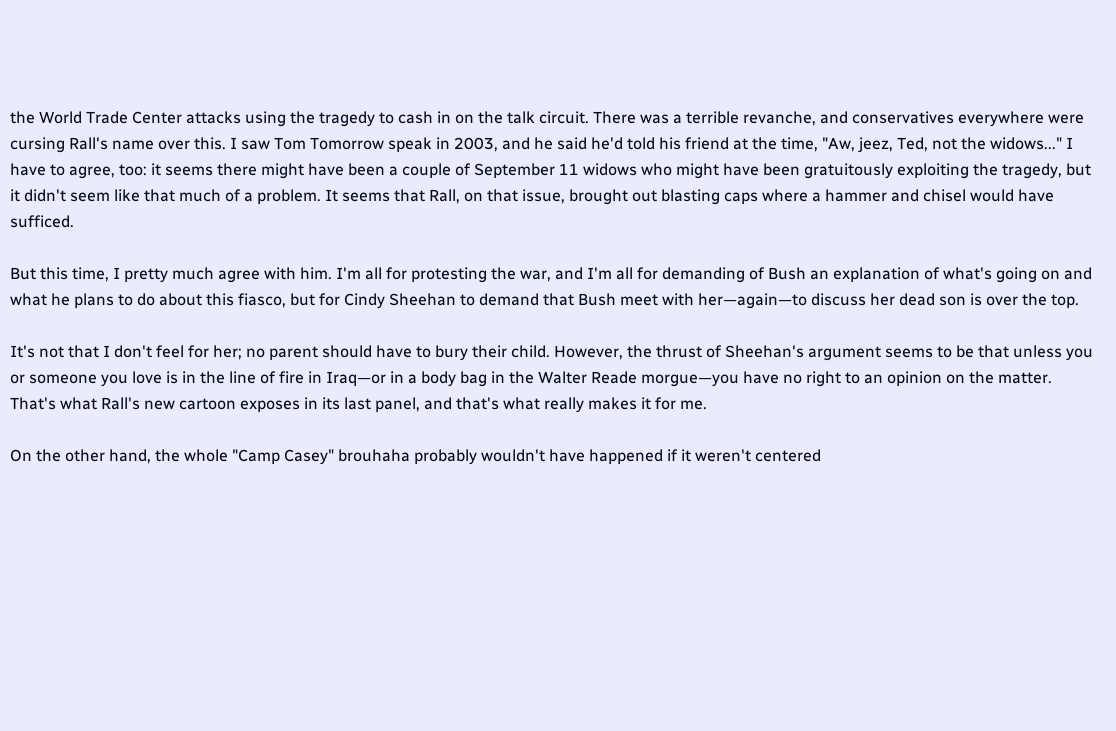the World Trade Center attacks using the tragedy to cash in on the talk circuit. There was a terrible revanche, and conservatives everywhere were cursing Rall's name over this. I saw Tom Tomorrow speak in 2003, and he said he'd told his friend at the time, "Aw, jeez, Ted, not the widows..." I have to agree, too: it seems there might have been a couple of September 11 widows who might have been gratuitously exploiting the tragedy, but it didn't seem like that much of a problem. It seems that Rall, on that issue, brought out blasting caps where a hammer and chisel would have sufficed.

But this time, I pretty much agree with him. I'm all for protesting the war, and I'm all for demanding of Bush an explanation of what's going on and what he plans to do about this fiasco, but for Cindy Sheehan to demand that Bush meet with her—again—to discuss her dead son is over the top.

It's not that I don't feel for her; no parent should have to bury their child. However, the thrust of Sheehan's argument seems to be that unless you or someone you love is in the line of fire in Iraq—or in a body bag in the Walter Reade morgue—you have no right to an opinion on the matter. That's what Rall's new cartoon exposes in its last panel, and that's what really makes it for me.

On the other hand, the whole "Camp Casey" brouhaha probably wouldn't have happened if it weren't centered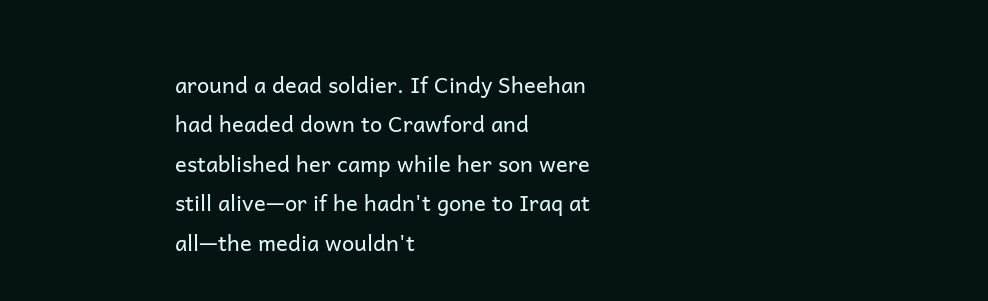around a dead soldier. If Cindy Sheehan had headed down to Crawford and established her camp while her son were still alive—or if he hadn't gone to Iraq at all—the media wouldn't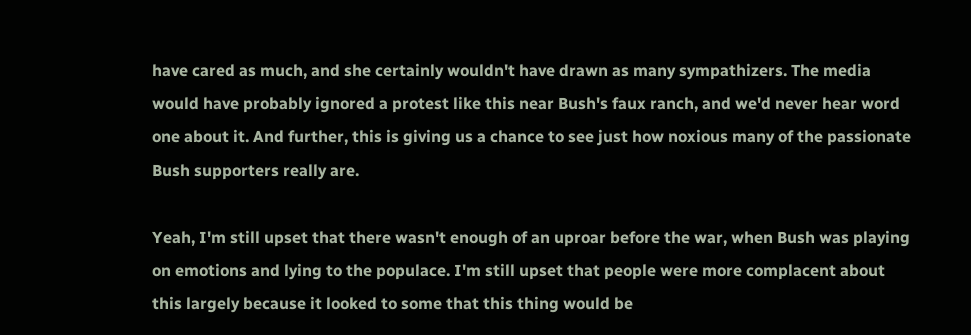have cared as much, and she certainly wouldn't have drawn as many sympathizers. The media would have probably ignored a protest like this near Bush's faux ranch, and we'd never hear word one about it. And further, this is giving us a chance to see just how noxious many of the passionate Bush supporters really are.

Yeah, I'm still upset that there wasn't enough of an uproar before the war, when Bush was playing on emotions and lying to the populace. I'm still upset that people were more complacent about this largely because it looked to some that this thing would be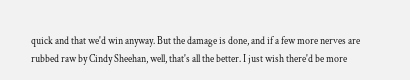quick and that we'd win anyway. But the damage is done, and if a few more nerves are rubbed raw by Cindy Sheehan, well, that's all the better. I just wish there'd be more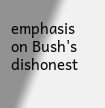emphasis on Bush's dishonest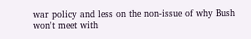war policy and less on the non-issue of why Bush won't meet with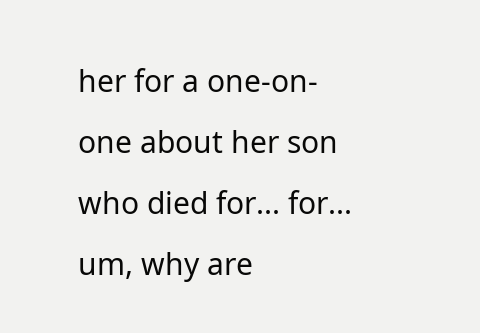her for a one-on-one about her son who died for... for... um, why are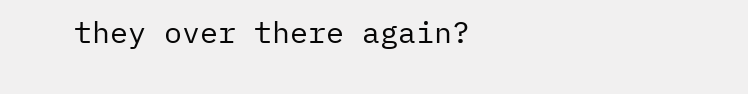they over there again?